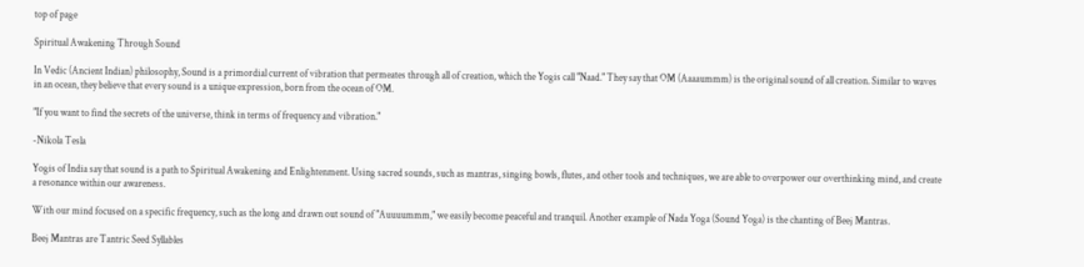top of page

Spiritual Awakening Through Sound

In Vedic (Ancient Indian) philosophy, Sound is a primordial current of vibration that permeates through all of creation, which the Yogis call "Naad." They say that OM (Aaaaummm) is the original sound of all creation. Similar to waves in an ocean, they believe that every sound is a unique expression, born from the ocean of OM.

"If you want to find the secrets of the universe, think in terms of frequency and vibration."

-Nikola Tesla

Yogis of India say that sound is a path to Spiritual Awakening and Enlightenment. Using sacred sounds, such as mantras, singing bowls, flutes, and other tools and techniques, we are able to overpower our overthinking mind, and create a resonance within our awareness.

With our mind focused on a specific frequency, such as the long and drawn out sound of "Auuuummm," we easily become peaceful and tranquil. Another example of Nada Yoga (Sound Yoga) is the chanting of Beej Mantras.

Beej Mantras are Tantric Seed Syllables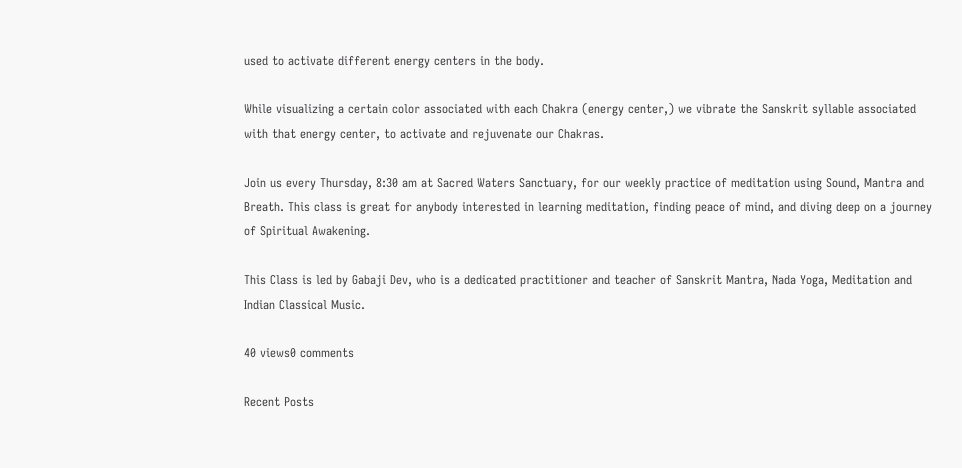used to activate different energy centers in the body.

While visualizing a certain color associated with each Chakra (energy center,) we vibrate the Sanskrit syllable associated with that energy center, to activate and rejuvenate our Chakras.

Join us every Thursday, 8:30 am at Sacred Waters Sanctuary, for our weekly practice of meditation using Sound, Mantra and Breath. This class is great for anybody interested in learning meditation, finding peace of mind, and diving deep on a journey of Spiritual Awakening.

This Class is led by Gabaji Dev, who is a dedicated practitioner and teacher of Sanskrit Mantra, Nada Yoga, Meditation and Indian Classical Music.

40 views0 comments

Recent Posts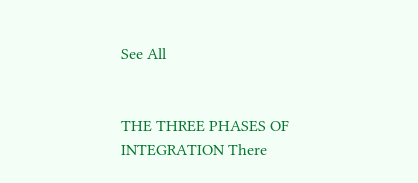See All


THE THREE PHASES OF INTEGRATION There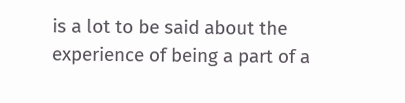is a lot to be said about the experience of being a part of a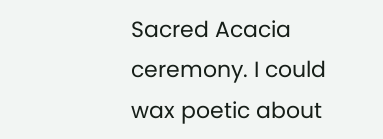Sacred Acacia ceremony. I could wax poetic about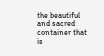the beautiful and sacred container that is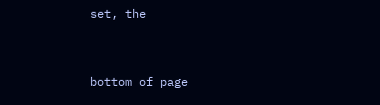set, the


bottom of page